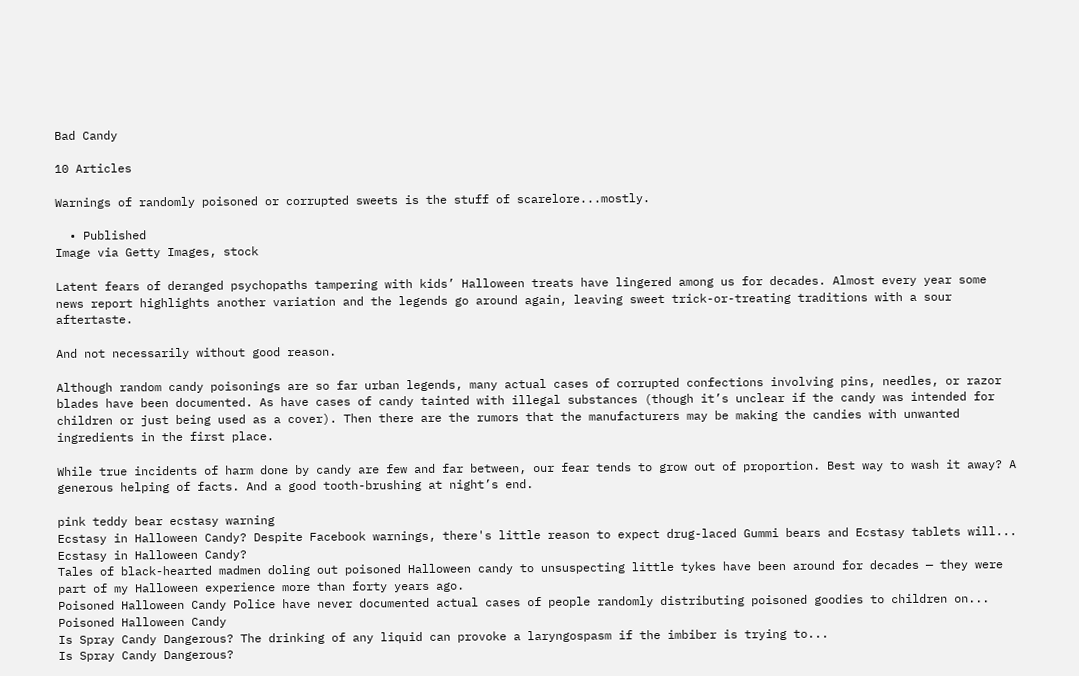Bad Candy

10 Articles

Warnings of randomly poisoned or corrupted sweets is the stuff of scarelore...mostly.

  • Published
Image via Getty Images, stock

Latent fears of deranged psychopaths tampering with kids’ Halloween treats have lingered among us for decades. Almost every year some news report highlights another variation and the legends go around again, leaving sweet trick-or-treating traditions with a sour aftertaste.

And not necessarily without good reason.

Although random candy poisonings are so far urban legends, many actual cases of corrupted confections involving pins, needles, or razor blades have been documented. As have cases of candy tainted with illegal substances (though it’s unclear if the candy was intended for children or just being used as a cover). Then there are the rumors that the manufacturers may be making the candies with unwanted ingredients in the first place.

While true incidents of harm done by candy are few and far between, our fear tends to grow out of proportion. Best way to wash it away? A generous helping of facts. And a good tooth-brushing at night’s end.

pink teddy bear ecstasy warning
Ecstasy in Halloween Candy? Despite Facebook warnings, there's little reason to expect drug-laced Gummi bears and Ecstasy tablets will...
Ecstasy in Halloween Candy?
Tales of black-hearted madmen doling out poisoned Halloween candy to unsuspecting little tykes have been around for decades — they were part of my Halloween experience more than forty years ago.
Poisoned Halloween Candy Police have never documented actual cases of people randomly distributing poisoned goodies to children on...
Poisoned Halloween Candy
Is Spray Candy Dangerous? The drinking of any liquid can provoke a laryngospasm if the imbiber is trying to...
Is Spray Candy Dangerous?